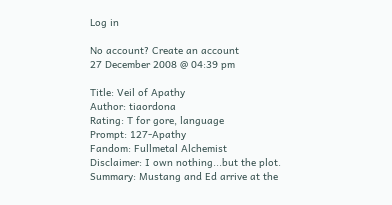Log in

No account? Create an account
27 December 2008 @ 04:39 pm

Title: Veil of Apathy
Author: tiaordona
Rating: T for gore, language
Prompt: 127-Apathy
Fandom: Fullmetal Alchemist
Disclaimer: I own nothing...but the plot.
Summary: Mustang and Ed arrive at the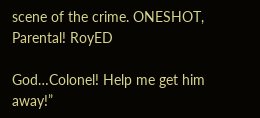scene of the crime. ONESHOT, Parental! RoyED

God…Colonel! Help me get him away!”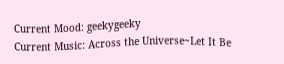Current Mood: geekygeeky
Current Music: Across the Universe~Let It Be